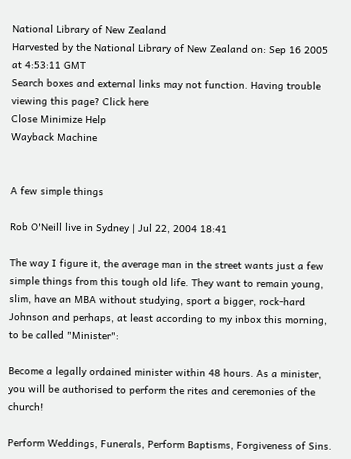National Library of New Zealand
Harvested by the National Library of New Zealand on: Sep 16 2005 at 4:53:11 GMT
Search boxes and external links may not function. Having trouble viewing this page? Click here
Close Minimize Help
Wayback Machine


A few simple things

Rob O'Neill live in Sydney | Jul 22, 2004 18:41

The way I figure it, the average man in the street wants just a few simple things from this tough old life. They want to remain young, slim, have an MBA without studying, sport a bigger, rock-hard Johnson and perhaps, at least according to my inbox this morning, to be called "Minister":

Become a legally ordained minister within 48 hours. As a minister, you will be authorised to perform the rites and ceremonies of the church!

Perform Weddings, Funerals, Perform Baptisms, Forgiveness of Sins.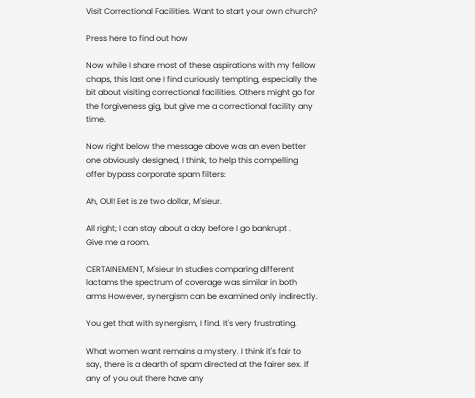Visit Correctional Facilities. Want to start your own church?

Press here to find out how

Now while I share most of these aspirations with my fellow chaps, this last one I find curiously tempting, especially the bit about visiting correctional facilities. Others might go for the forgiveness gig, but give me a correctional facility any time.

Now right below the message above was an even better one obviously designed, I think, to help this compelling offer bypass corporate spam filters:

Ah, OUI! Eet is ze two dollar, M'sieur.

All right; I can stay about a day before I go bankrupt .
Give me a room.

CERTAINEMENT, M'sieur In studies comparing different lactams the spectrum of coverage was similar in both arms However, synergism can be examined only indirectly.

You get that with synergism, I find. It's very frustrating.

What women want remains a mystery. I think it's fair to say, there is a dearth of spam directed at the fairer sex. If any of you out there have any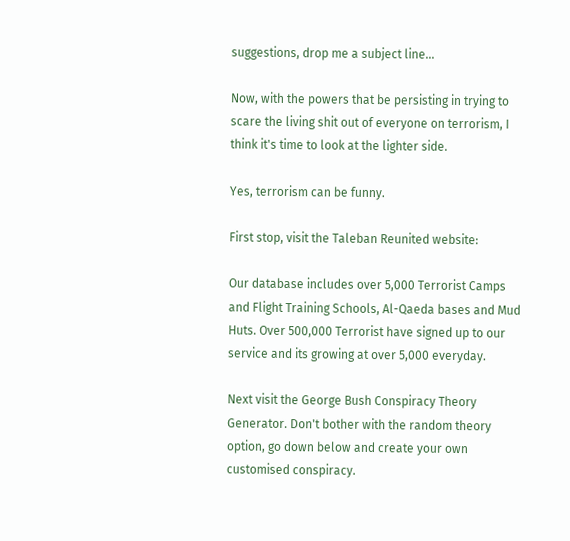suggestions, drop me a subject line…

Now, with the powers that be persisting in trying to scare the living shit out of everyone on terrorism, I think it's time to look at the lighter side.

Yes, terrorism can be funny.

First stop, visit the Taleban Reunited website:

Our database includes over 5,000 Terrorist Camps and Flight Training Schools, Al-Qaeda bases and Mud Huts. Over 500,000 Terrorist have signed up to our service and its growing at over 5,000 everyday.

Next visit the George Bush Conspiracy Theory Generator. Don't bother with the random theory option, go down below and create your own customised conspiracy.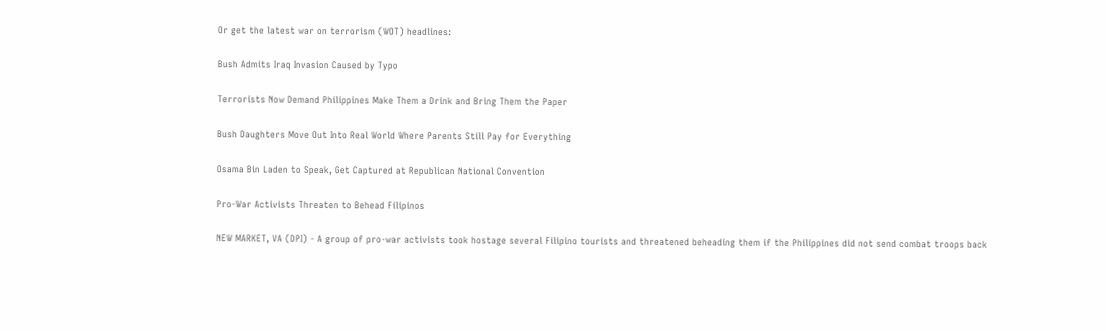Or get the latest war on terrorism (WOT) headlines:

Bush Admits Iraq Invasion Caused by Typo

Terrorists Now Demand Philippines Make Them a Drink and Bring Them the Paper

Bush Daughters Move Out Into Real World Where Parents Still Pay for Everything

Osama Bin Laden to Speak, Get Captured at Republican National Convention

Pro-War Activists Threaten to Behead Filipinos

NEW MARKET, VA (DPI) - A group of pro-war activists took hostage several Filipino tourists and threatened beheading them if the Philippines did not send combat troops back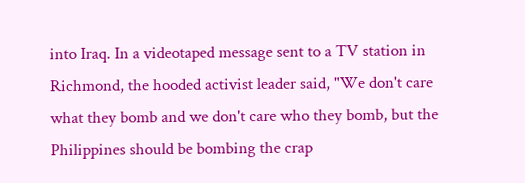into Iraq. In a videotaped message sent to a TV station in Richmond, the hooded activist leader said, "We don't care what they bomb and we don't care who they bomb, but the Philippines should be bombing the crap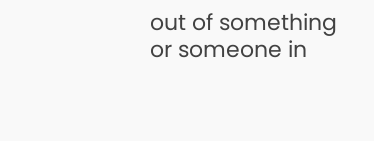out of something or someone in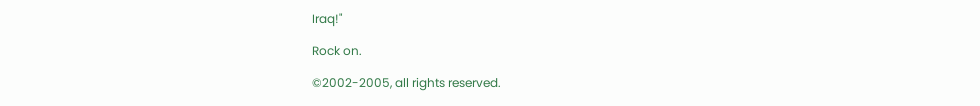Iraq!"

Rock on.

©2002-2005, all rights reserved.